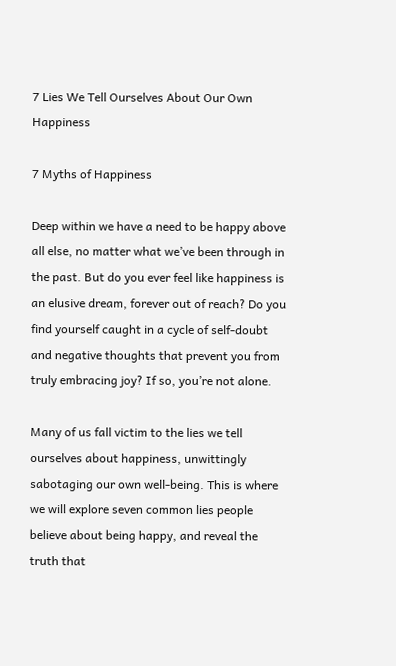7 Lies We Tell Ourselves About Our Own Happiness

7 Myths of Happiness

Deep within we have a need to be happy above all else, no matter what we’ve been through in the past. But do you ever feel like happiness is an elusive dream, forever out of reach? Do you find yourself caught in a cycle of self-doubt and negative thoughts that prevent you from truly embracing joy? If so, you’re not alone.

Many of us fall victim to the lies we tell ourselves about happiness, unwittingly sabotaging our own well-being. This is where we will explore seven common lies people believe about being happy, and reveal the truth that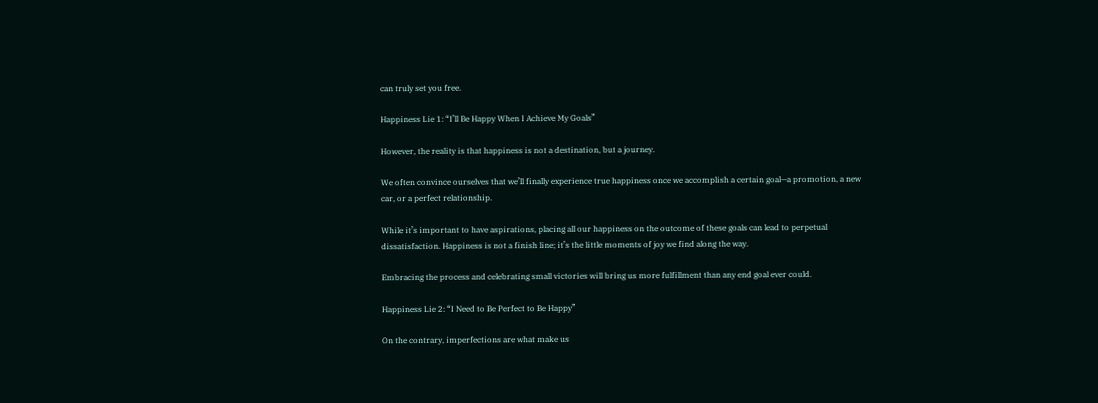can truly set you free.

Happiness Lie 1: “I’ll Be Happy When I Achieve My Goals”

However, the reality is that happiness is not a destination, but a journey.

We often convince ourselves that we’ll finally experience true happiness once we accomplish a certain goal—a promotion, a new car, or a perfect relationship.

While it’s important to have aspirations, placing all our happiness on the outcome of these goals can lead to perpetual dissatisfaction. Happiness is not a finish line; it’s the little moments of joy we find along the way.

Embracing the process and celebrating small victories will bring us more fulfillment than any end goal ever could.

Happiness Lie 2: “I Need to Be Perfect to Be Happy”

On the contrary, imperfections are what make us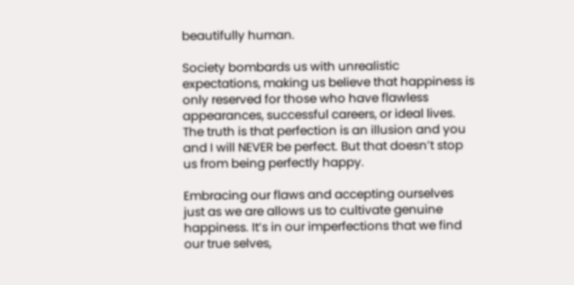beautifully human.

Society bombards us with unrealistic expectations, making us believe that happiness is only reserved for those who have flawless appearances, successful careers, or ideal lives. The truth is that perfection is an illusion and you and I will NEVER be perfect. But that doesn’t stop us from being perfectly happy.

Embracing our flaws and accepting ourselves just as we are allows us to cultivate genuine happiness. It’s in our imperfections that we find our true selves,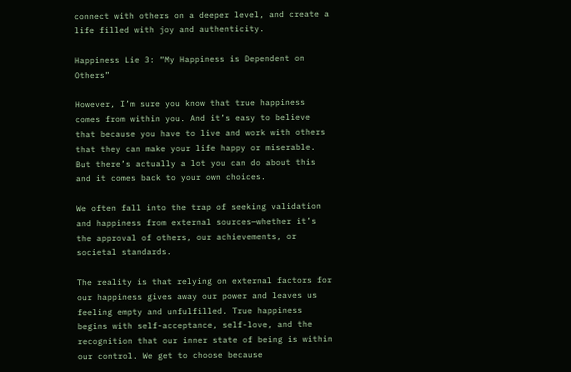connect with others on a deeper level, and create a life filled with joy and authenticity.

Happiness Lie 3: “My Happiness is Dependent on Others”

However, I’m sure you know that true happiness comes from within you. And it’s easy to believe that because you have to live and work with others that they can make your life happy or miserable. But there’s actually a lot you can do about this and it comes back to your own choices.

We often fall into the trap of seeking validation and happiness from external sources—whether it’s the approval of others, our achievements, or societal standards.

The reality is that relying on external factors for our happiness gives away our power and leaves us feeling empty and unfulfilled. True happiness begins with self-acceptance, self-love, and the recognition that our inner state of being is within our control. We get to choose because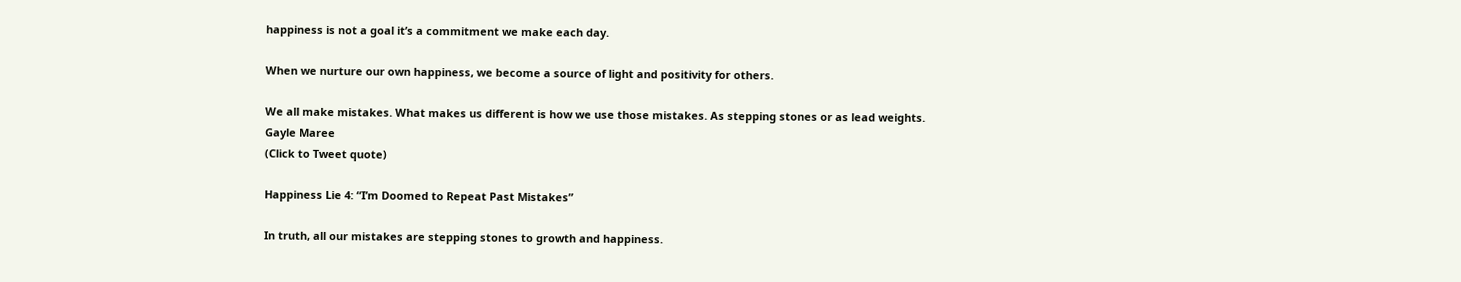happiness is not a goal it’s a commitment we make each day.

When we nurture our own happiness, we become a source of light and positivity for others.

We all make mistakes. What makes us different is how we use those mistakes. As stepping stones or as lead weights.
Gayle Maree
(Click to Tweet quote)

Happiness Lie 4: “I’m Doomed to Repeat Past Mistakes”

In truth, all our mistakes are stepping stones to growth and happiness.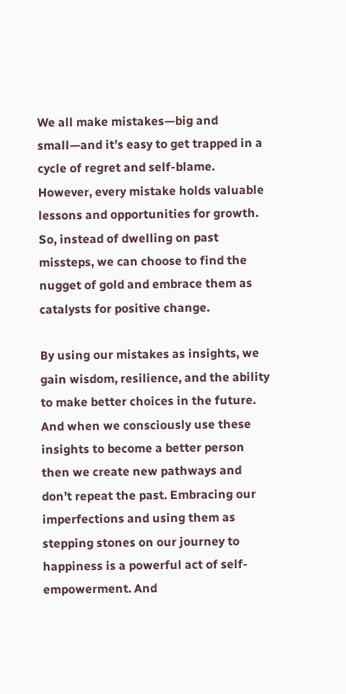We all make mistakes—big and small—and it’s easy to get trapped in a cycle of regret and self-blame. However, every mistake holds valuable lessons and opportunities for growth. So, instead of dwelling on past missteps, we can choose to find the nugget of gold and embrace them as catalysts for positive change.

By using our mistakes as insights, we gain wisdom, resilience, and the ability to make better choices in the future. And when we consciously use these insights to become a better person then we create new pathways and don’t repeat the past. Embracing our imperfections and using them as stepping stones on our journey to happiness is a powerful act of self-empowerment. And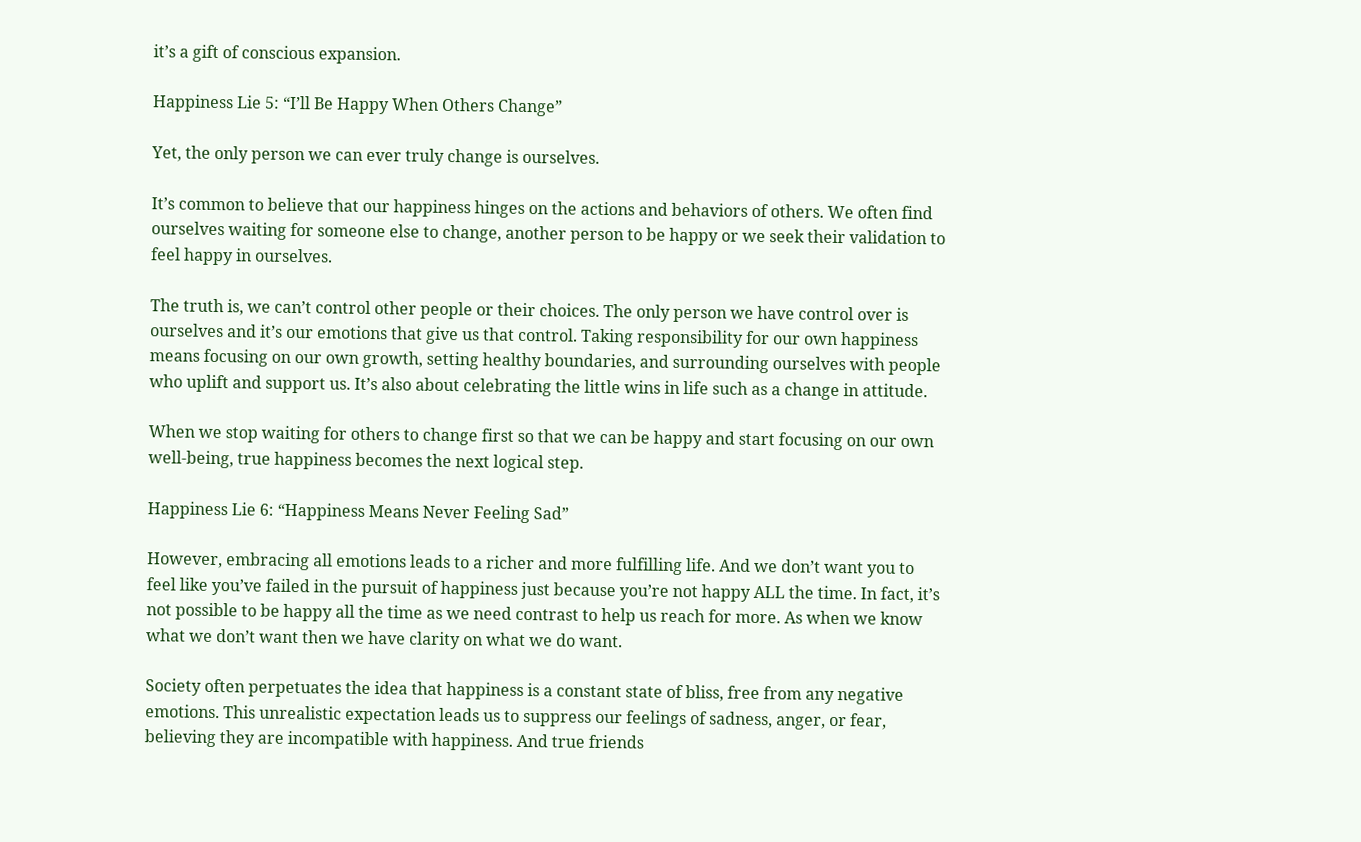it’s a gift of conscious expansion.

Happiness Lie 5: “I’ll Be Happy When Others Change”

Yet, the only person we can ever truly change is ourselves.

It’s common to believe that our happiness hinges on the actions and behaviors of others. We often find ourselves waiting for someone else to change, another person to be happy or we seek their validation to feel happy in ourselves.

The truth is, we can’t control other people or their choices. The only person we have control over is ourselves and it’s our emotions that give us that control. Taking responsibility for our own happiness means focusing on our own growth, setting healthy boundaries, and surrounding ourselves with people who uplift and support us. It’s also about celebrating the little wins in life such as a change in attitude.

When we stop waiting for others to change first so that we can be happy and start focusing on our own well-being, true happiness becomes the next logical step.

Happiness Lie 6: “Happiness Means Never Feeling Sad”

However, embracing all emotions leads to a richer and more fulfilling life. And we don’t want you to feel like you’ve failed in the pursuit of happiness just because you’re not happy ALL the time. In fact, it’s not possible to be happy all the time as we need contrast to help us reach for more. As when we know what we don’t want then we have clarity on what we do want.

Society often perpetuates the idea that happiness is a constant state of bliss, free from any negative emotions. This unrealistic expectation leads us to suppress our feelings of sadness, anger, or fear, believing they are incompatible with happiness. And true friends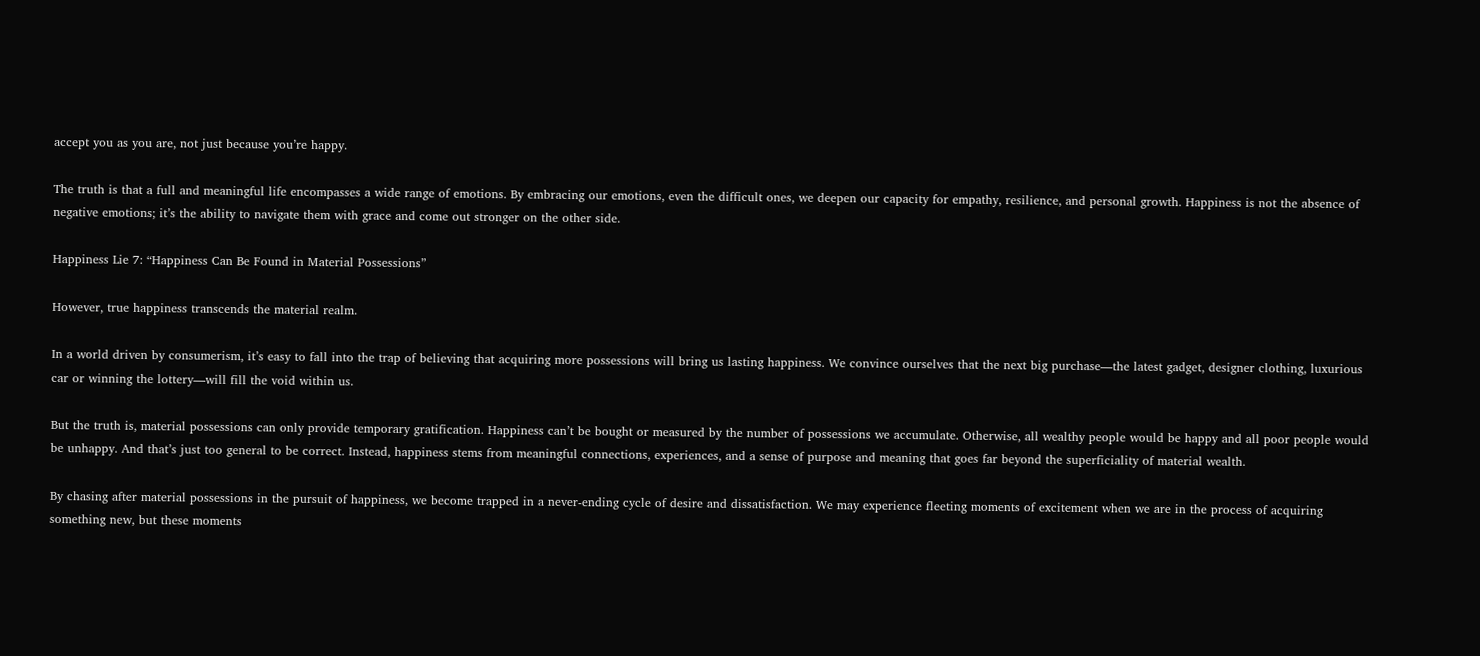accept you as you are, not just because you’re happy.

The truth is that a full and meaningful life encompasses a wide range of emotions. By embracing our emotions, even the difficult ones, we deepen our capacity for empathy, resilience, and personal growth. Happiness is not the absence of negative emotions; it’s the ability to navigate them with grace and come out stronger on the other side.

Happiness Lie 7: “Happiness Can Be Found in Material Possessions”

However, true happiness transcends the material realm.

In a world driven by consumerism, it’s easy to fall into the trap of believing that acquiring more possessions will bring us lasting happiness. We convince ourselves that the next big purchase—the latest gadget, designer clothing, luxurious car or winning the lottery—will fill the void within us.

But the truth is, material possessions can only provide temporary gratification. Happiness can’t be bought or measured by the number of possessions we accumulate. Otherwise, all wealthy people would be happy and all poor people would be unhappy. And that’s just too general to be correct. Instead, happiness stems from meaningful connections, experiences, and a sense of purpose and meaning that goes far beyond the superficiality of material wealth.

By chasing after material possessions in the pursuit of happiness, we become trapped in a never-ending cycle of desire and dissatisfaction. We may experience fleeting moments of excitement when we are in the process of acquiring something new, but these moments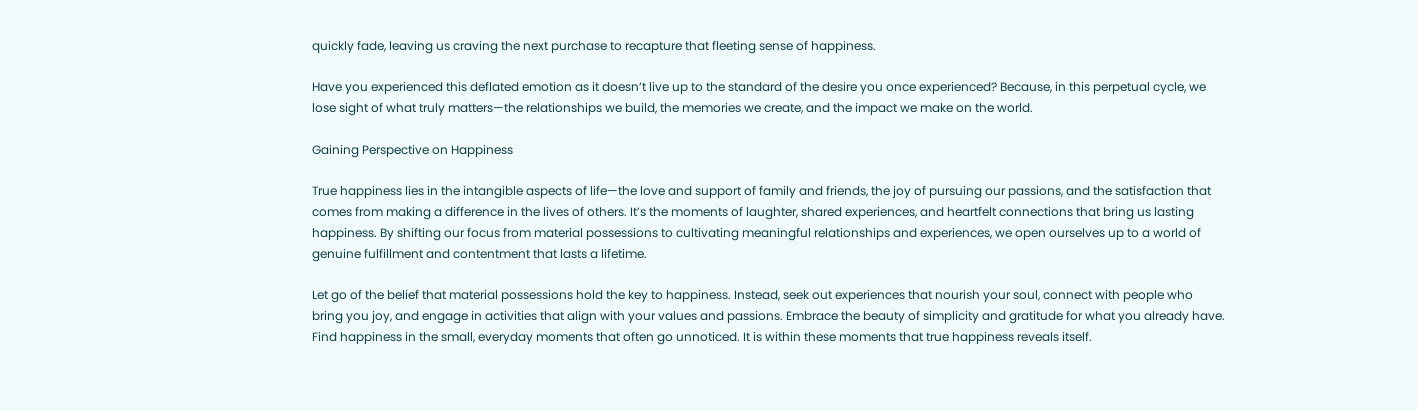quickly fade, leaving us craving the next purchase to recapture that fleeting sense of happiness.

Have you experienced this deflated emotion as it doesn’t live up to the standard of the desire you once experienced? Because, in this perpetual cycle, we lose sight of what truly matters—the relationships we build, the memories we create, and the impact we make on the world.

Gaining Perspective on Happiness

True happiness lies in the intangible aspects of life—the love and support of family and friends, the joy of pursuing our passions, and the satisfaction that comes from making a difference in the lives of others. It’s the moments of laughter, shared experiences, and heartfelt connections that bring us lasting happiness. By shifting our focus from material possessions to cultivating meaningful relationships and experiences, we open ourselves up to a world of genuine fulfillment and contentment that lasts a lifetime.

Let go of the belief that material possessions hold the key to happiness. Instead, seek out experiences that nourish your soul, connect with people who bring you joy, and engage in activities that align with your values and passions. Embrace the beauty of simplicity and gratitude for what you already have. Find happiness in the small, everyday moments that often go unnoticed. It is within these moments that true happiness reveals itself.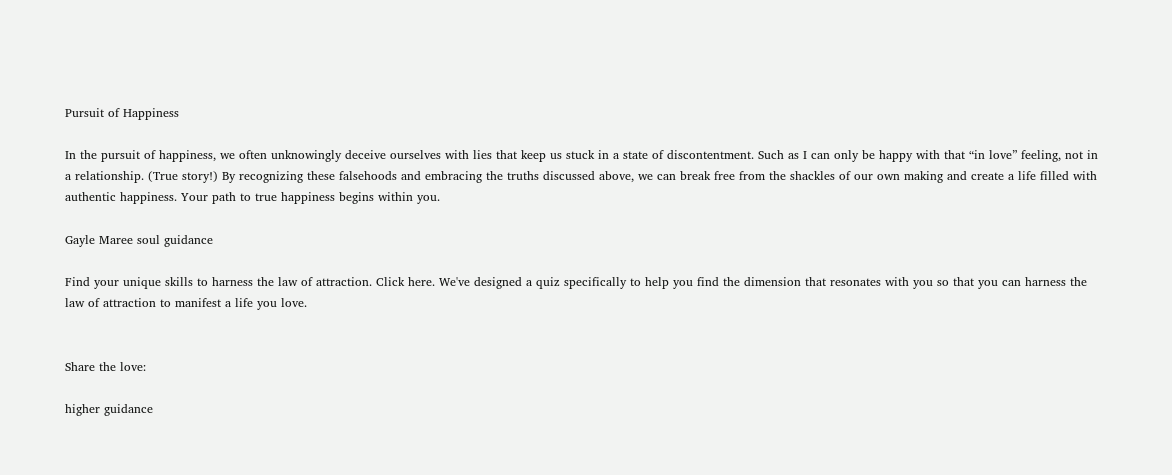Pursuit of Happiness

In the pursuit of happiness, we often unknowingly deceive ourselves with lies that keep us stuck in a state of discontentment. Such as I can only be happy with that “in love” feeling, not in a relationship. (True story!) By recognizing these falsehoods and embracing the truths discussed above, we can break free from the shackles of our own making and create a life filled with authentic happiness. Your path to true happiness begins within you.

Gayle Maree soul guidance

Find your unique skills to harness the law of attraction. Click here. We've designed a quiz specifically to help you find the dimension that resonates with you so that you can harness the law of attraction to manifest a life you love.


Share the love:

higher guidance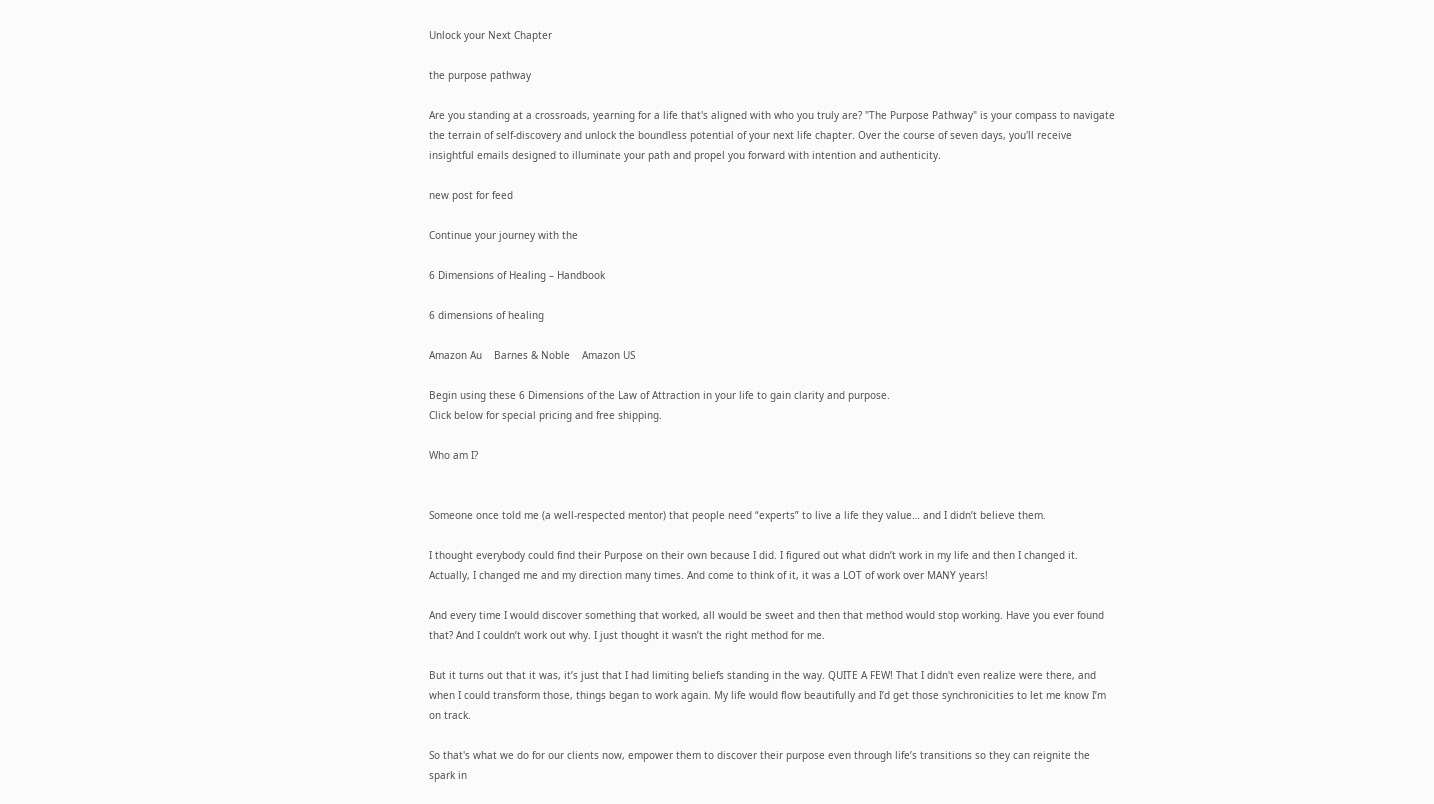Unlock your Next Chapter

the purpose pathway

Are you standing at a crossroads, yearning for a life that's aligned with who you truly are? "The Purpose Pathway" is your compass to navigate the terrain of self-discovery and unlock the boundless potential of your next life chapter. Over the course of seven days, you'll receive insightful emails designed to illuminate your path and propel you forward with intention and authenticity.

new post for feed

Continue your journey with the

6 Dimensions of Healing – Handbook

6 dimensions of healing

Amazon Au    Barnes & Noble    Amazon US

Begin using these 6 Dimensions of the Law of Attraction in your life to gain clarity and purpose.
Click below for special pricing and free shipping.

Who am I?


Someone once told me (a well-respected mentor) that people need “experts” to live a life they value… and I didn’t believe them.

I thought everybody could find their Purpose on their own because I did. I figured out what didn’t work in my life and then I changed it. Actually, I changed me and my direction many times. And come to think of it, it was a LOT of work over MANY years!

And every time I would discover something that worked, all would be sweet and then that method would stop working. Have you ever found that? And I couldn’t work out why. I just thought it wasn’t the right method for me.

But it turns out that it was, it’s just that I had limiting beliefs standing in the way. QUITE A FEW! That I didn't even realize were there, and when I could transform those, things began to work again. My life would flow beautifully and I’d get those synchronicities to let me know I’m on track.

So that's what we do for our clients now, empower them to discover their purpose even through life’s transitions so they can reignite the spark in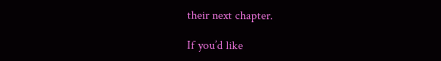their next chapter.

If you’d like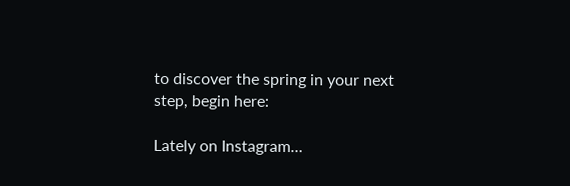to discover the spring in your next step, begin here:

Lately on Instagram…